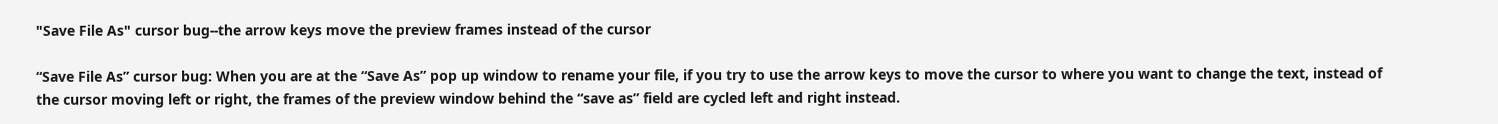"Save File As" cursor bug--the arrow keys move the preview frames instead of the cursor

“Save File As” cursor bug: When you are at the “Save As” pop up window to rename your file, if you try to use the arrow keys to move the cursor to where you want to change the text, instead of the cursor moving left or right, the frames of the preview window behind the “save as” field are cycled left and right instead.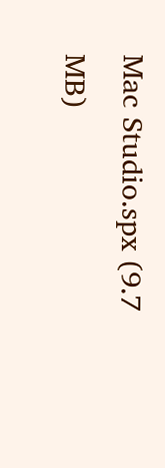Mac Studio.spx (9.7 MB)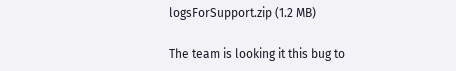logsForSupport.zip (1.2 MB)

The team is looking it this bug to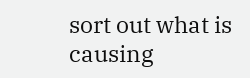sort out what is causing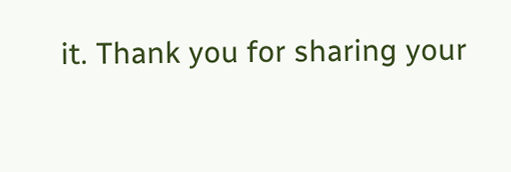it. Thank you for sharing your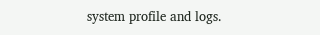system profile and logs.